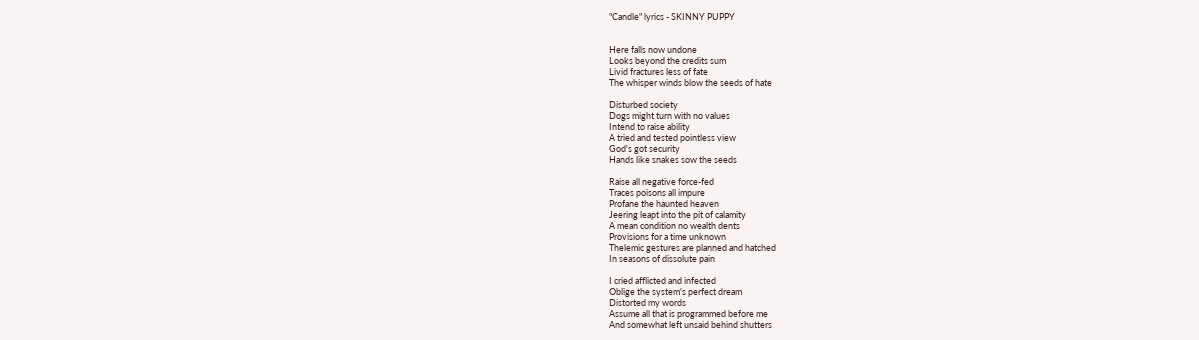"Candle" lyrics - SKINNY PUPPY


Here falls now undone
Looks beyond the credits sum
Livid fractures less of fate
The whisper winds blow the seeds of hate

Disturbed society
Dogs might turn with no values
Intend to raise ability
A tried and tested pointless view
God's got security
Hands like snakes sow the seeds

Raise all negative force-fed
Traces poisons all impure
Profane the haunted heaven
Jeering leapt into the pit of calamity
A mean condition no wealth dents
Provisions for a time unknown
Thelemic gestures are planned and hatched
In seasons of dissolute pain

I cried afflicted and infected
Oblige the system's perfect dream
Distorted my words
Assume all that is programmed before me
And somewhat left unsaid behind shutters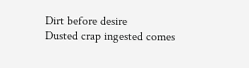Dirt before desire
Dusted crap ingested comes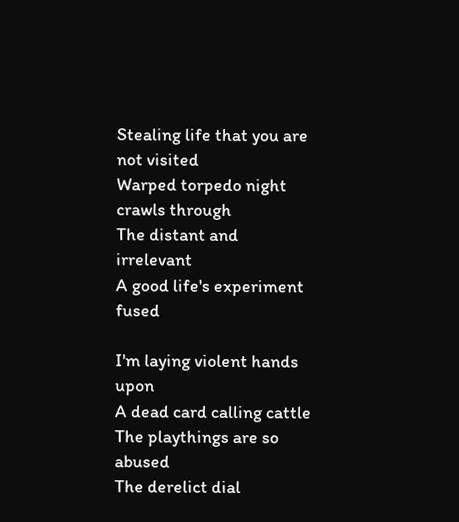Stealing life that you are not visited
Warped torpedo night crawls through
The distant and irrelevant
A good life's experiment fused

I'm laying violent hands upon
A dead card calling cattle
The playthings are so abused
The derelict dial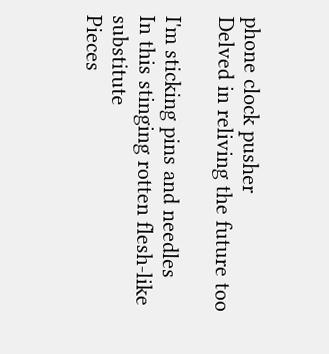phone clock pusher
Delved in reliving the future too

I'm sticking pins and needles
In this stinging rotten flesh-like substitute
Pieces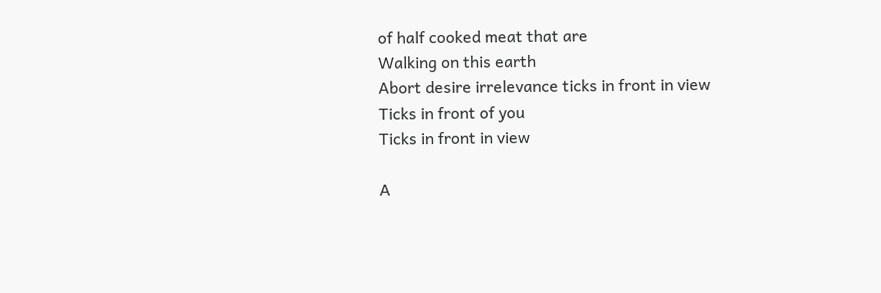of half cooked meat that are
Walking on this earth
Abort desire irrelevance ticks in front in view
Ticks in front of you
Ticks in front in view

A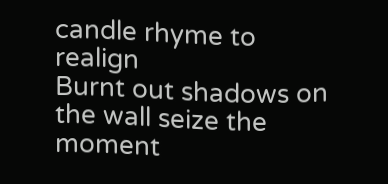candle rhyme to realign
Burnt out shadows on the wall seize the moment